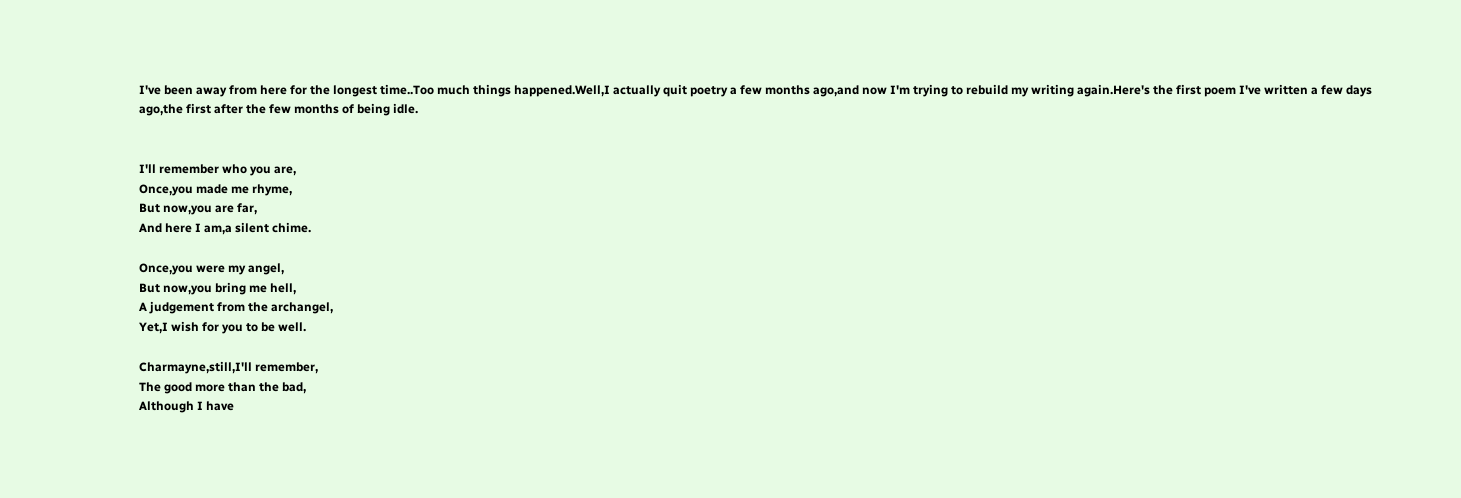I've been away from here for the longest time..Too much things happened.Well,I actually quit poetry a few months ago,and now I'm trying to rebuild my writing again.Here's the first poem I've written a few days ago,the first after the few months of being idle.


I'll remember who you are,
Once,you made me rhyme,
But now,you are far,
And here I am,a silent chime.

Once,you were my angel,
But now,you bring me hell,
A judgement from the archangel,
Yet,I wish for you to be well.

Charmayne,still,I'll remember,
The good more than the bad,
Although I have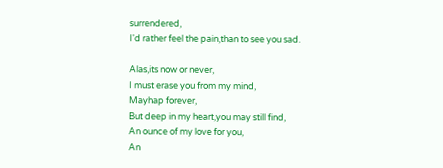surrendered,
I'd rather feel the pain,than to see you sad.

Alas,its now or never,
I must erase you from my mind,
Mayhap forever,
But deep in my heart,you may still find,
An ounce of my love for you,
An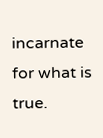incarnate for what is true.